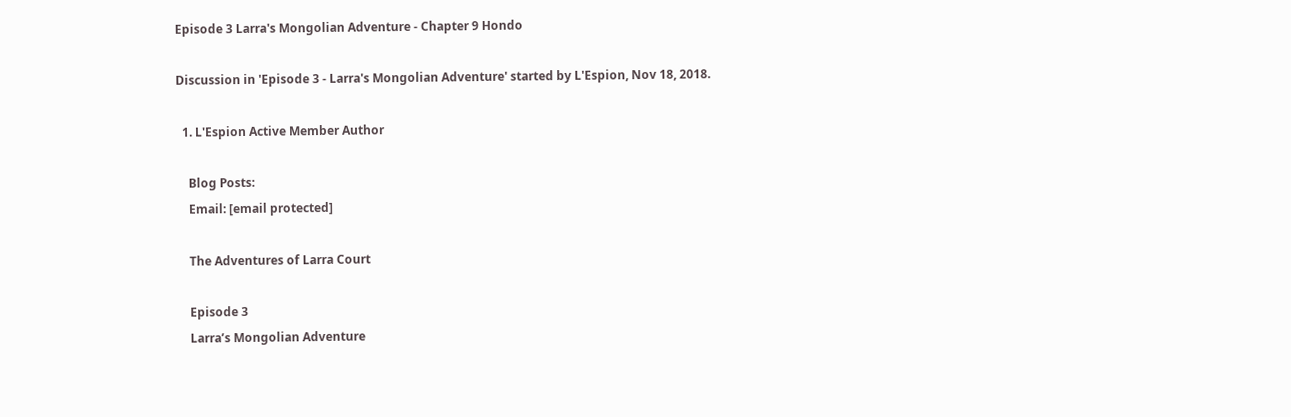Episode 3 Larra's Mongolian Adventure - Chapter 9 Hondo

Discussion in 'Episode 3 - Larra's Mongolian Adventure' started by L'Espion, Nov 18, 2018.

  1. L'Espion Active Member Author

    Blog Posts:
    Email: [email protected]

    The Adventures of Larra Court

    Episode 3
    Larra’s Mongolian Adventure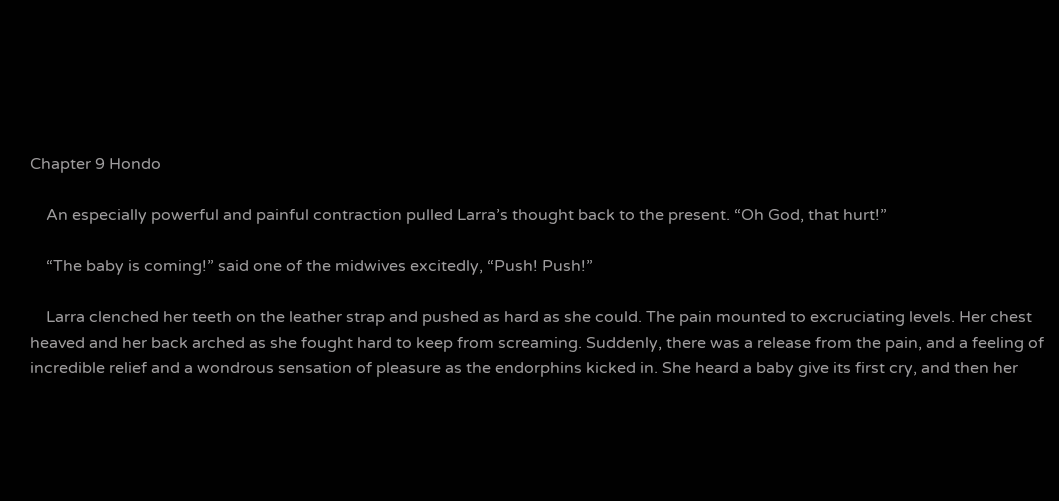Chapter 9 Hondo

    An especially powerful and painful contraction pulled Larra’s thought back to the present. “Oh God, that hurt!”

    “The baby is coming!” said one of the midwives excitedly, “Push! Push!”

    Larra clenched her teeth on the leather strap and pushed as hard as she could. The pain mounted to excruciating levels. Her chest heaved and her back arched as she fought hard to keep from screaming. Suddenly, there was a release from the pain, and a feeling of incredible relief and a wondrous sensation of pleasure as the endorphins kicked in. She heard a baby give its first cry, and then her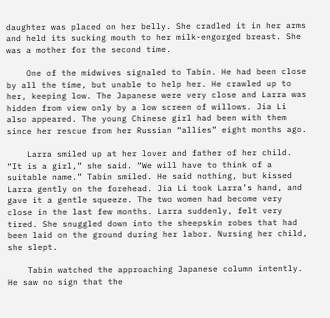daughter was placed on her belly. She cradled it in her arms and held its sucking mouth to her milk-engorged breast. She was a mother for the second time.

    One of the midwives signaled to Tabin. He had been close by all the time, but unable to help her. He crawled up to her, keeping low. The Japanese were very close and Larra was hidden from view only by a low screen of willows. Jia Li also appeared. The young Chinese girl had been with them since her rescue from her Russian “allies” eight months ago.

    Larra smiled up at her lover and father of her child. “It is a girl,” she said. “We will have to think of a suitable name.” Tabin smiled. He said nothing, but kissed Larra gently on the forehead. Jia Li took Larra’s hand, and gave it a gentle squeeze. The two women had become very close in the last few months. Larra suddenly, felt very tired. She snuggled down into the sheepskin robes that had been laid on the ground during her labor. Nursing her child, she slept.

    Tabin watched the approaching Japanese column intently. He saw no sign that the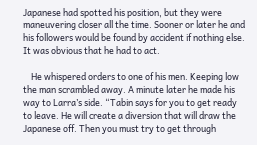Japanese had spotted his position, but they were maneuvering closer all the time. Sooner or later he and his followers would be found by accident if nothing else. It was obvious that he had to act.

    He whispered orders to one of his men. Keeping low the man scrambled away. A minute later he made his way to Larra’s side. “Tabin says for you to get ready to leave. He will create a diversion that will draw the Japanese off. Then you must try to get through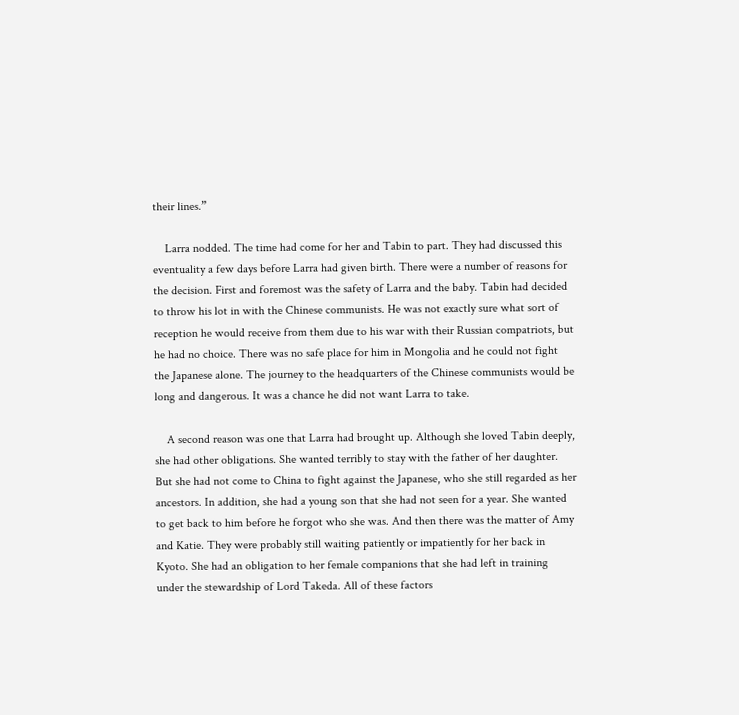their lines.”

    Larra nodded. The time had come for her and Tabin to part. They had discussed this eventuality a few days before Larra had given birth. There were a number of reasons for the decision. First and foremost was the safety of Larra and the baby. Tabin had decided to throw his lot in with the Chinese communists. He was not exactly sure what sort of reception he would receive from them due to his war with their Russian compatriots, but he had no choice. There was no safe place for him in Mongolia and he could not fight the Japanese alone. The journey to the headquarters of the Chinese communists would be long and dangerous. It was a chance he did not want Larra to take.

    A second reason was one that Larra had brought up. Although she loved Tabin deeply, she had other obligations. She wanted terribly to stay with the father of her daughter. But she had not come to China to fight against the Japanese, who she still regarded as her ancestors. In addition, she had a young son that she had not seen for a year. She wanted to get back to him before he forgot who she was. And then there was the matter of Amy and Katie. They were probably still waiting patiently or impatiently for her back in Kyoto. She had an obligation to her female companions that she had left in training under the stewardship of Lord Takeda. All of these factors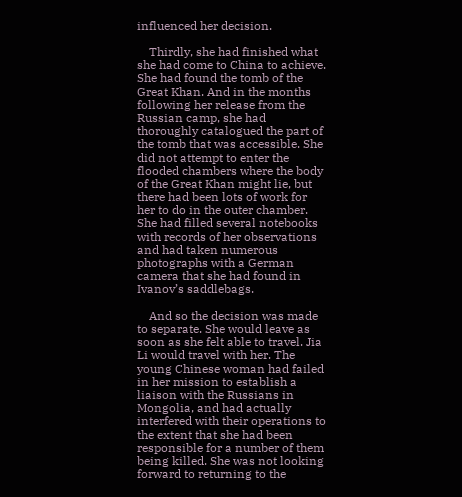influenced her decision.

    Thirdly, she had finished what she had come to China to achieve. She had found the tomb of the Great Khan. And in the months following her release from the Russian camp, she had thoroughly catalogued the part of the tomb that was accessible. She did not attempt to enter the flooded chambers where the body of the Great Khan might lie, but there had been lots of work for her to do in the outer chamber. She had filled several notebooks with records of her observations and had taken numerous photographs with a German camera that she had found in Ivanov’s saddlebags.

    And so the decision was made to separate. She would leave as soon as she felt able to travel. Jia Li would travel with her. The young Chinese woman had failed in her mission to establish a liaison with the Russians in Mongolia, and had actually interfered with their operations to the extent that she had been responsible for a number of them being killed. She was not looking forward to returning to the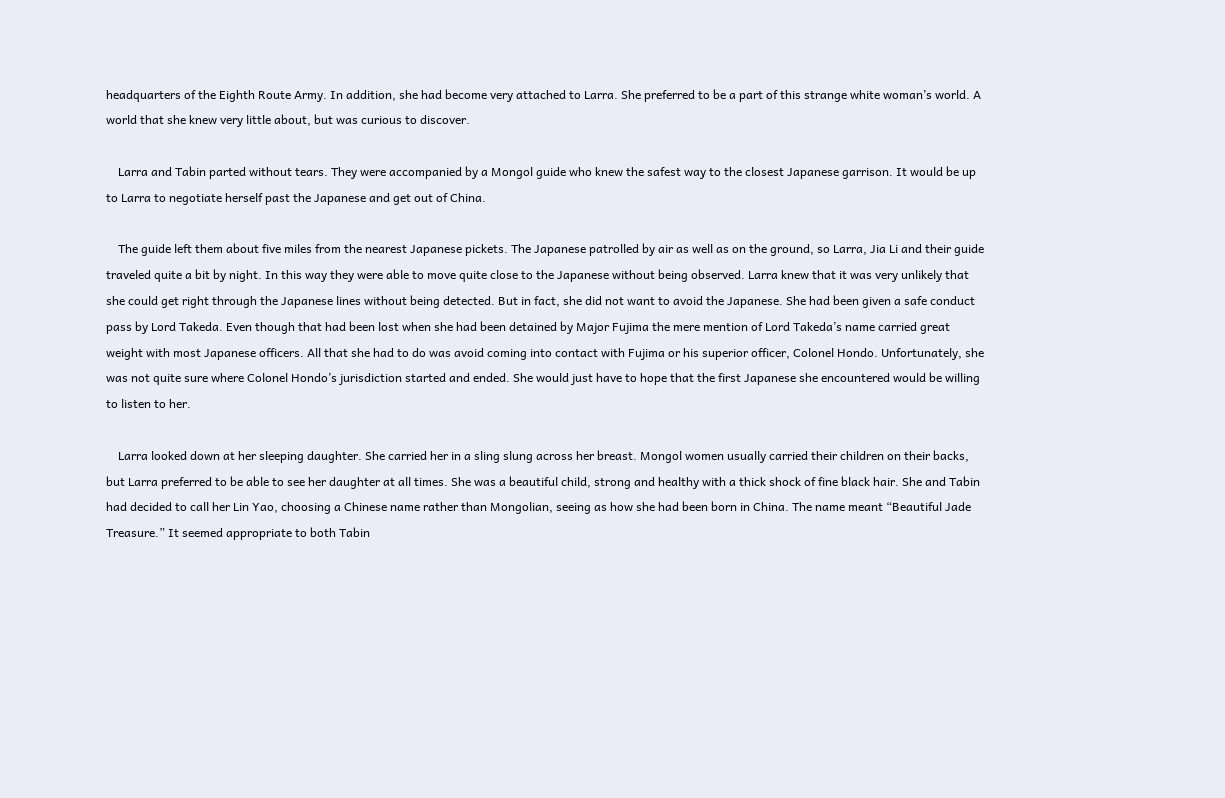headquarters of the Eighth Route Army. In addition, she had become very attached to Larra. She preferred to be a part of this strange white woman’s world. A world that she knew very little about, but was curious to discover.

    Larra and Tabin parted without tears. They were accompanied by a Mongol guide who knew the safest way to the closest Japanese garrison. It would be up to Larra to negotiate herself past the Japanese and get out of China.

    The guide left them about five miles from the nearest Japanese pickets. The Japanese patrolled by air as well as on the ground, so Larra, Jia Li and their guide traveled quite a bit by night. In this way they were able to move quite close to the Japanese without being observed. Larra knew that it was very unlikely that she could get right through the Japanese lines without being detected. But in fact, she did not want to avoid the Japanese. She had been given a safe conduct pass by Lord Takeda. Even though that had been lost when she had been detained by Major Fujima the mere mention of Lord Takeda’s name carried great weight with most Japanese officers. All that she had to do was avoid coming into contact with Fujima or his superior officer, Colonel Hondo. Unfortunately, she was not quite sure where Colonel Hondo’s jurisdiction started and ended. She would just have to hope that the first Japanese she encountered would be willing to listen to her.

    Larra looked down at her sleeping daughter. She carried her in a sling slung across her breast. Mongol women usually carried their children on their backs, but Larra preferred to be able to see her daughter at all times. She was a beautiful child, strong and healthy with a thick shock of fine black hair. She and Tabin had decided to call her Lin Yao, choosing a Chinese name rather than Mongolian, seeing as how she had been born in China. The name meant “Beautiful Jade Treasure.” It seemed appropriate to both Tabin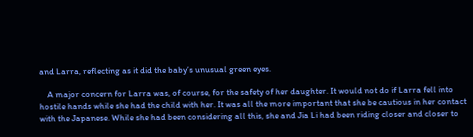and Larra, reflecting as it did the baby’s unusual green eyes.

    A major concern for Larra was, of course, for the safety of her daughter. It would not do if Larra fell into hostile hands while she had the child with her. It was all the more important that she be cautious in her contact with the Japanese. While she had been considering all this, she and Jia Li had been riding closer and closer to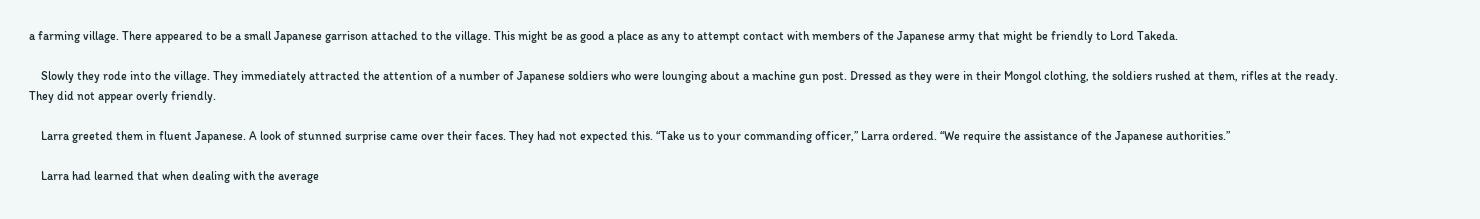a farming village. There appeared to be a small Japanese garrison attached to the village. This might be as good a place as any to attempt contact with members of the Japanese army that might be friendly to Lord Takeda.

    Slowly they rode into the village. They immediately attracted the attention of a number of Japanese soldiers who were lounging about a machine gun post. Dressed as they were in their Mongol clothing, the soldiers rushed at them, rifles at the ready. They did not appear overly friendly.

    Larra greeted them in fluent Japanese. A look of stunned surprise came over their faces. They had not expected this. “Take us to your commanding officer,” Larra ordered. “We require the assistance of the Japanese authorities.”

    Larra had learned that when dealing with the average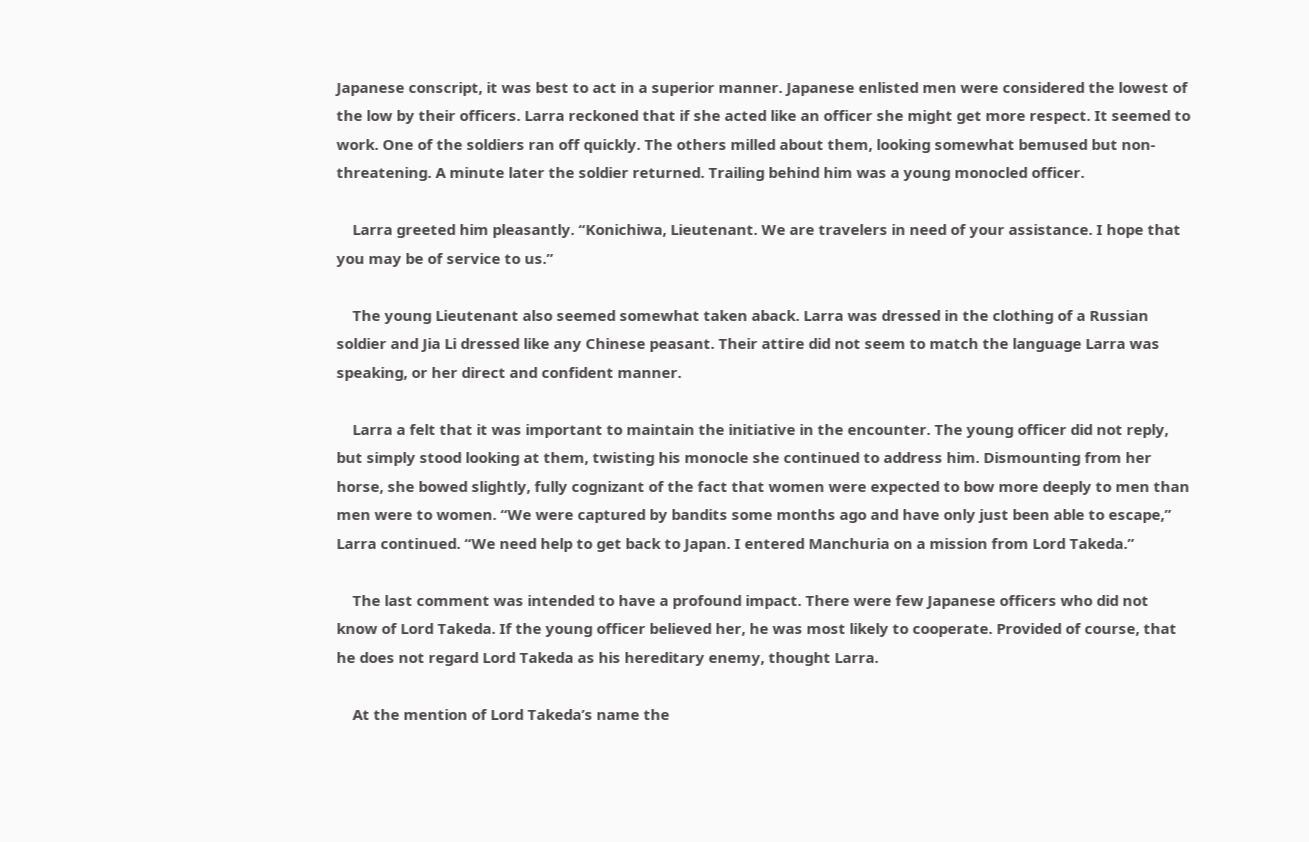Japanese conscript, it was best to act in a superior manner. Japanese enlisted men were considered the lowest of the low by their officers. Larra reckoned that if she acted like an officer she might get more respect. It seemed to work. One of the soldiers ran off quickly. The others milled about them, looking somewhat bemused but non-threatening. A minute later the soldier returned. Trailing behind him was a young monocled officer.

    Larra greeted him pleasantly. “Konichiwa, Lieutenant. We are travelers in need of your assistance. I hope that you may be of service to us.”

    The young Lieutenant also seemed somewhat taken aback. Larra was dressed in the clothing of a Russian soldier and Jia Li dressed like any Chinese peasant. Their attire did not seem to match the language Larra was speaking, or her direct and confident manner.

    Larra a felt that it was important to maintain the initiative in the encounter. The young officer did not reply, but simply stood looking at them, twisting his monocle she continued to address him. Dismounting from her horse, she bowed slightly, fully cognizant of the fact that women were expected to bow more deeply to men than men were to women. “We were captured by bandits some months ago and have only just been able to escape,” Larra continued. “We need help to get back to Japan. I entered Manchuria on a mission from Lord Takeda.”

    The last comment was intended to have a profound impact. There were few Japanese officers who did not know of Lord Takeda. If the young officer believed her, he was most likely to cooperate. Provided of course, that he does not regard Lord Takeda as his hereditary enemy, thought Larra.

    At the mention of Lord Takeda’s name the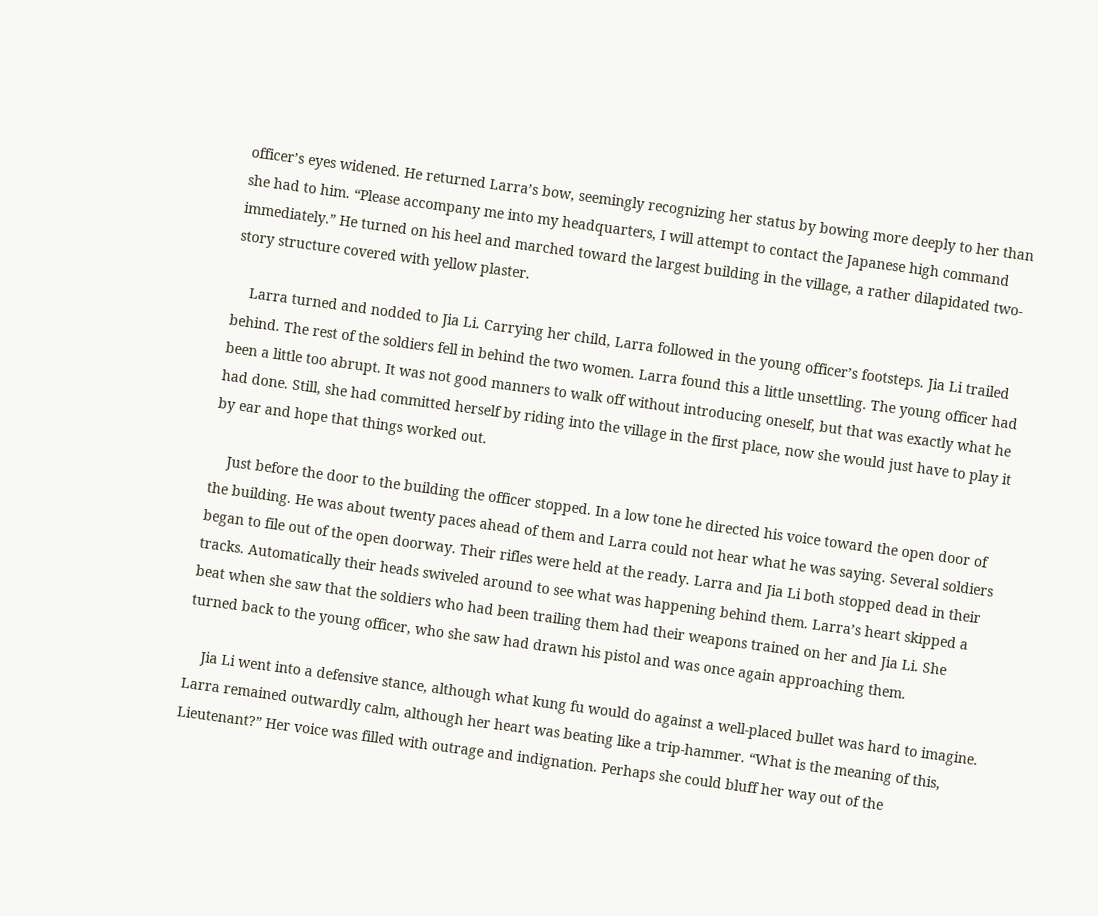officer’s eyes widened. He returned Larra’s bow, seemingly recognizing her status by bowing more deeply to her than she had to him. “Please accompany me into my headquarters, I will attempt to contact the Japanese high command immediately.” He turned on his heel and marched toward the largest building in the village, a rather dilapidated two-story structure covered with yellow plaster.

    Larra turned and nodded to Jia Li. Carrying her child, Larra followed in the young officer’s footsteps. Jia Li trailed behind. The rest of the soldiers fell in behind the two women. Larra found this a little unsettling. The young officer had been a little too abrupt. It was not good manners to walk off without introducing oneself, but that was exactly what he had done. Still, she had committed herself by riding into the village in the first place, now she would just have to play it by ear and hope that things worked out.

    Just before the door to the building the officer stopped. In a low tone he directed his voice toward the open door of the building. He was about twenty paces ahead of them and Larra could not hear what he was saying. Several soldiers began to file out of the open doorway. Their rifles were held at the ready. Larra and Jia Li both stopped dead in their tracks. Automatically their heads swiveled around to see what was happening behind them. Larra’s heart skipped a beat when she saw that the soldiers who had been trailing them had their weapons trained on her and Jia Li. She turned back to the young officer, who she saw had drawn his pistol and was once again approaching them.

    Jia Li went into a defensive stance, although what kung fu would do against a well-placed bullet was hard to imagine. Larra remained outwardly calm, although her heart was beating like a trip-hammer. “What is the meaning of this, Lieutenant?” Her voice was filled with outrage and indignation. Perhaps she could bluff her way out of the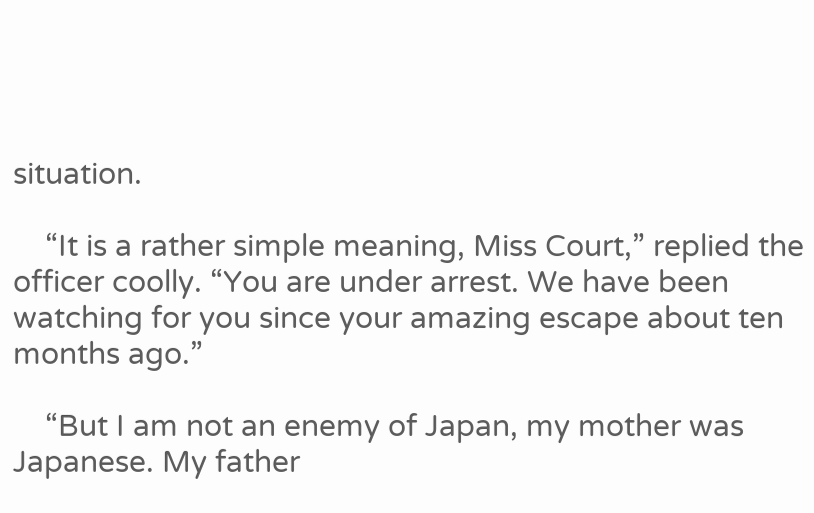situation.

    “It is a rather simple meaning, Miss Court,” replied the officer coolly. “You are under arrest. We have been watching for you since your amazing escape about ten months ago.”

    “But I am not an enemy of Japan, my mother was Japanese. My father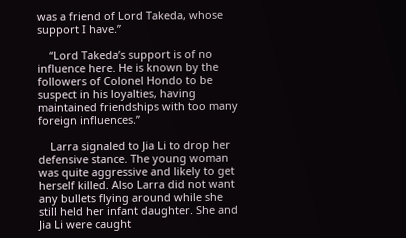was a friend of Lord Takeda, whose support I have.”

    “Lord Takeda’s support is of no influence here. He is known by the followers of Colonel Hondo to be suspect in his loyalties, having maintained friendships with too many foreign influences.”

    Larra signaled to Jia Li to drop her defensive stance. The young woman was quite aggressive and likely to get herself killed. Also Larra did not want any bullets flying around while she still held her infant daughter. She and Jia Li were caught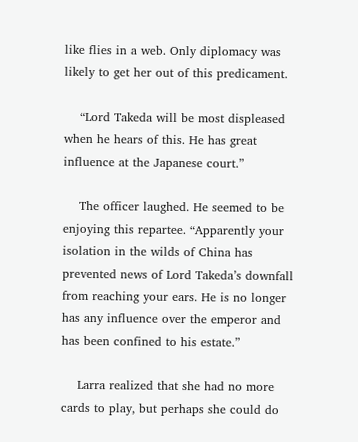like flies in a web. Only diplomacy was likely to get her out of this predicament.

    “Lord Takeda will be most displeased when he hears of this. He has great influence at the Japanese court.”

    The officer laughed. He seemed to be enjoying this repartee. “Apparently your isolation in the wilds of China has prevented news of Lord Takeda’s downfall from reaching your ears. He is no longer has any influence over the emperor and has been confined to his estate.”

    Larra realized that she had no more cards to play, but perhaps she could do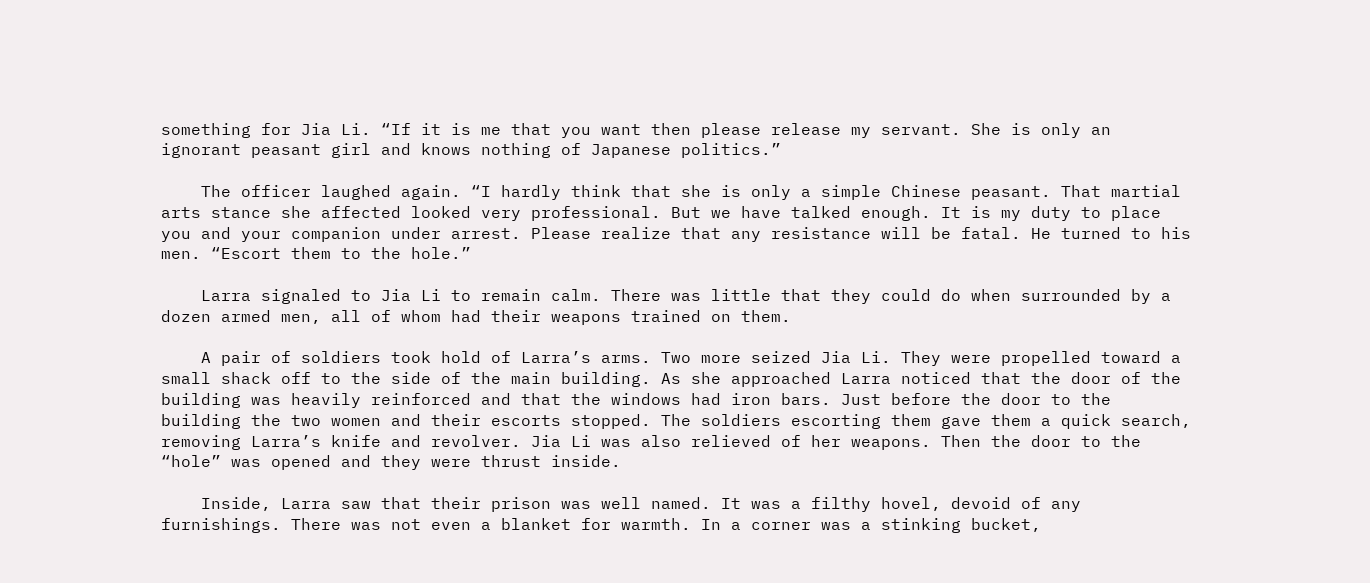something for Jia Li. “If it is me that you want then please release my servant. She is only an ignorant peasant girl and knows nothing of Japanese politics.”

    The officer laughed again. “I hardly think that she is only a simple Chinese peasant. That martial arts stance she affected looked very professional. But we have talked enough. It is my duty to place you and your companion under arrest. Please realize that any resistance will be fatal. He turned to his men. “Escort them to the hole.”

    Larra signaled to Jia Li to remain calm. There was little that they could do when surrounded by a dozen armed men, all of whom had their weapons trained on them.

    A pair of soldiers took hold of Larra’s arms. Two more seized Jia Li. They were propelled toward a small shack off to the side of the main building. As she approached Larra noticed that the door of the building was heavily reinforced and that the windows had iron bars. Just before the door to the building the two women and their escorts stopped. The soldiers escorting them gave them a quick search, removing Larra’s knife and revolver. Jia Li was also relieved of her weapons. Then the door to the “hole” was opened and they were thrust inside.

    Inside, Larra saw that their prison was well named. It was a filthy hovel, devoid of any furnishings. There was not even a blanket for warmth. In a corner was a stinking bucket,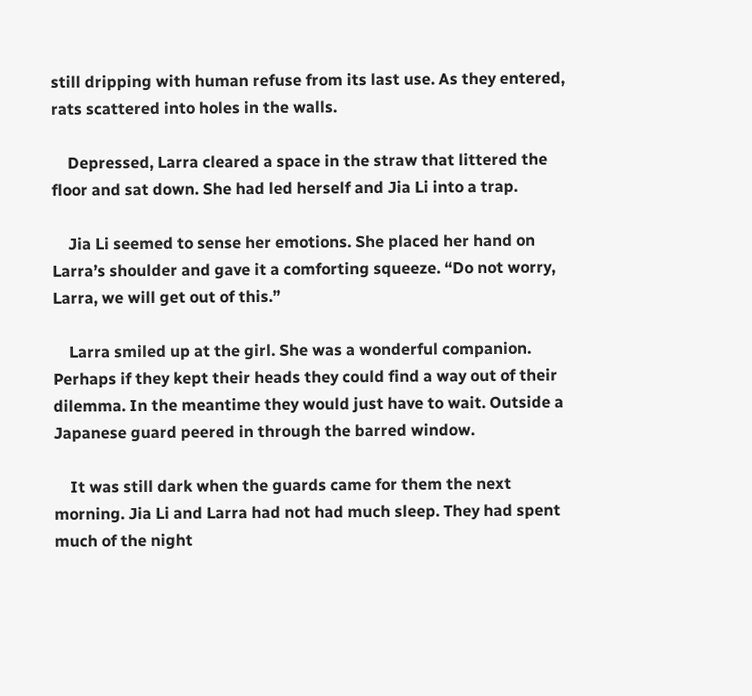still dripping with human refuse from its last use. As they entered, rats scattered into holes in the walls.

    Depressed, Larra cleared a space in the straw that littered the floor and sat down. She had led herself and Jia Li into a trap.

    Jia Li seemed to sense her emotions. She placed her hand on Larra’s shoulder and gave it a comforting squeeze. “Do not worry, Larra, we will get out of this.”

    Larra smiled up at the girl. She was a wonderful companion. Perhaps if they kept their heads they could find a way out of their dilemma. In the meantime they would just have to wait. Outside a Japanese guard peered in through the barred window.

    It was still dark when the guards came for them the next morning. Jia Li and Larra had not had much sleep. They had spent much of the night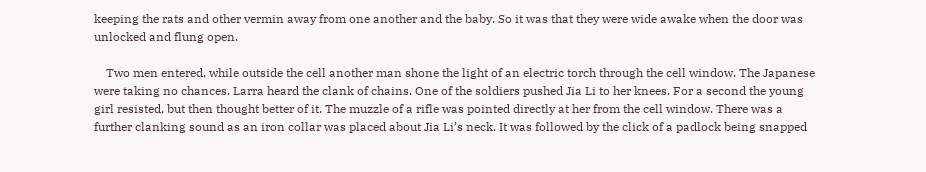keeping the rats and other vermin away from one another and the baby. So it was that they were wide awake when the door was unlocked and flung open.

    Two men entered, while outside the cell another man shone the light of an electric torch through the cell window. The Japanese were taking no chances. Larra heard the clank of chains. One of the soldiers pushed Jia Li to her knees. For a second the young girl resisted, but then thought better of it. The muzzle of a rifle was pointed directly at her from the cell window. There was a further clanking sound as an iron collar was placed about Jia Li’s neck. It was followed by the click of a padlock being snapped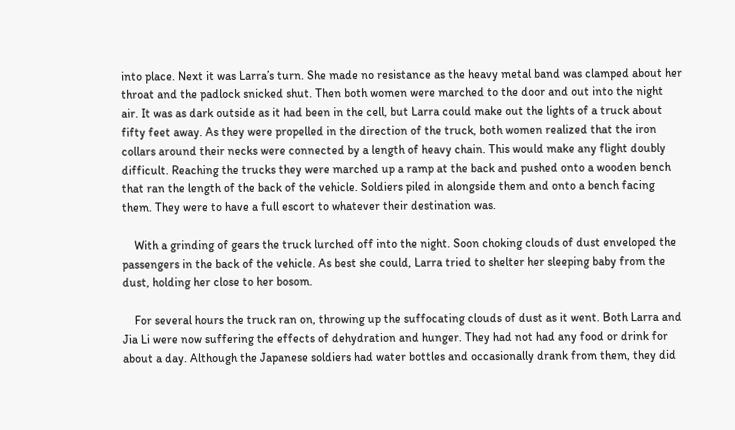into place. Next it was Larra’s turn. She made no resistance as the heavy metal band was clamped about her throat and the padlock snicked shut. Then both women were marched to the door and out into the night air. It was as dark outside as it had been in the cell, but Larra could make out the lights of a truck about fifty feet away. As they were propelled in the direction of the truck, both women realized that the iron collars around their necks were connected by a length of heavy chain. This would make any flight doubly difficult. Reaching the trucks they were marched up a ramp at the back and pushed onto a wooden bench that ran the length of the back of the vehicle. Soldiers piled in alongside them and onto a bench facing them. They were to have a full escort to whatever their destination was.

    With a grinding of gears the truck lurched off into the night. Soon choking clouds of dust enveloped the passengers in the back of the vehicle. As best she could, Larra tried to shelter her sleeping baby from the dust, holding her close to her bosom.

    For several hours the truck ran on, throwing up the suffocating clouds of dust as it went. Both Larra and Jia Li were now suffering the effects of dehydration and hunger. They had not had any food or drink for about a day. Although the Japanese soldiers had water bottles and occasionally drank from them, they did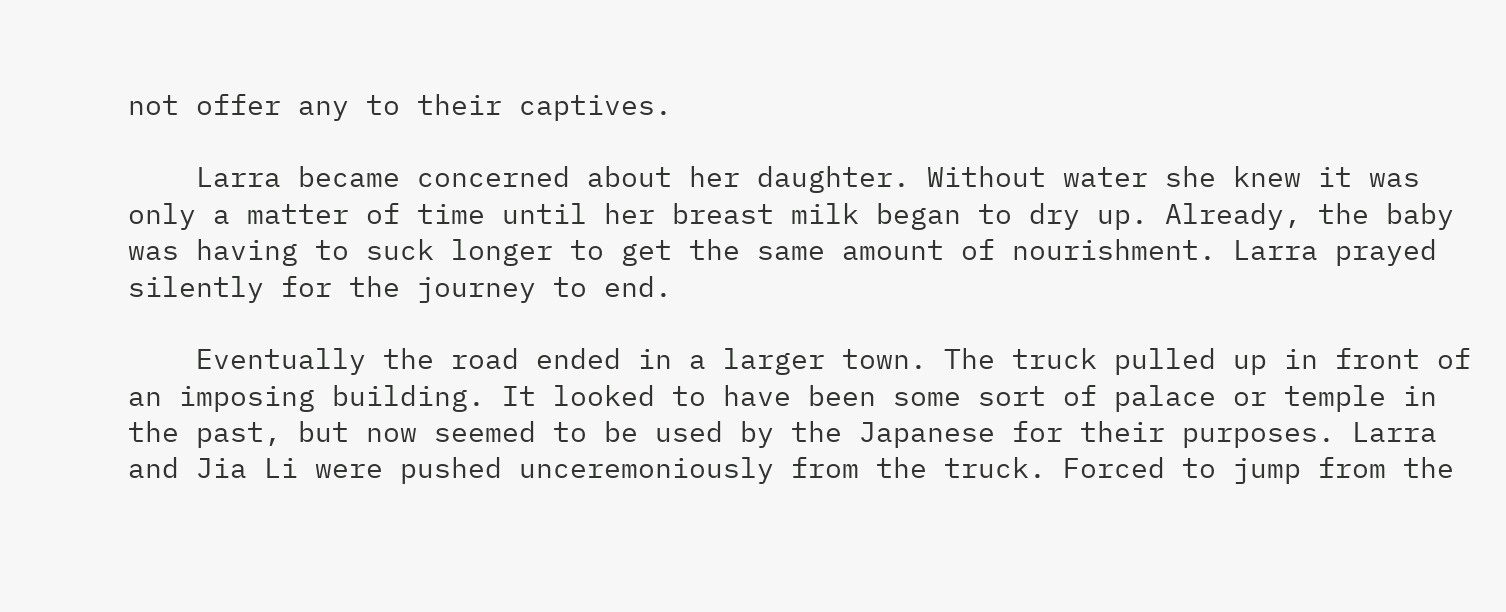not offer any to their captives.

    Larra became concerned about her daughter. Without water she knew it was only a matter of time until her breast milk began to dry up. Already, the baby was having to suck longer to get the same amount of nourishment. Larra prayed silently for the journey to end.

    Eventually the road ended in a larger town. The truck pulled up in front of an imposing building. It looked to have been some sort of palace or temple in the past, but now seemed to be used by the Japanese for their purposes. Larra and Jia Li were pushed unceremoniously from the truck. Forced to jump from the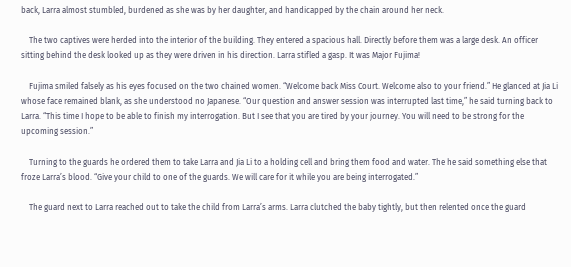back, Larra almost stumbled, burdened as she was by her daughter, and handicapped by the chain around her neck.

    The two captives were herded into the interior of the building. They entered a spacious hall. Directly before them was a large desk. An officer sitting behind the desk looked up as they were driven in his direction. Larra stifled a gasp. It was Major Fujima!

    Fujima smiled falsely as his eyes focused on the two chained women. “Welcome back Miss Court. Welcome also to your friend.” He glanced at Jia Li whose face remained blank, as she understood no Japanese. “Our question and answer session was interrupted last time,” he said turning back to Larra. “This time I hope to be able to finish my interrogation. But I see that you are tired by your journey. You will need to be strong for the upcoming session.”

    Turning to the guards he ordered them to take Larra and Jia Li to a holding cell and bring them food and water. The he said something else that froze Larra’s blood. “Give your child to one of the guards. We will care for it while you are being interrogated.”

    The guard next to Larra reached out to take the child from Larra’s arms. Larra clutched the baby tightly, but then relented once the guard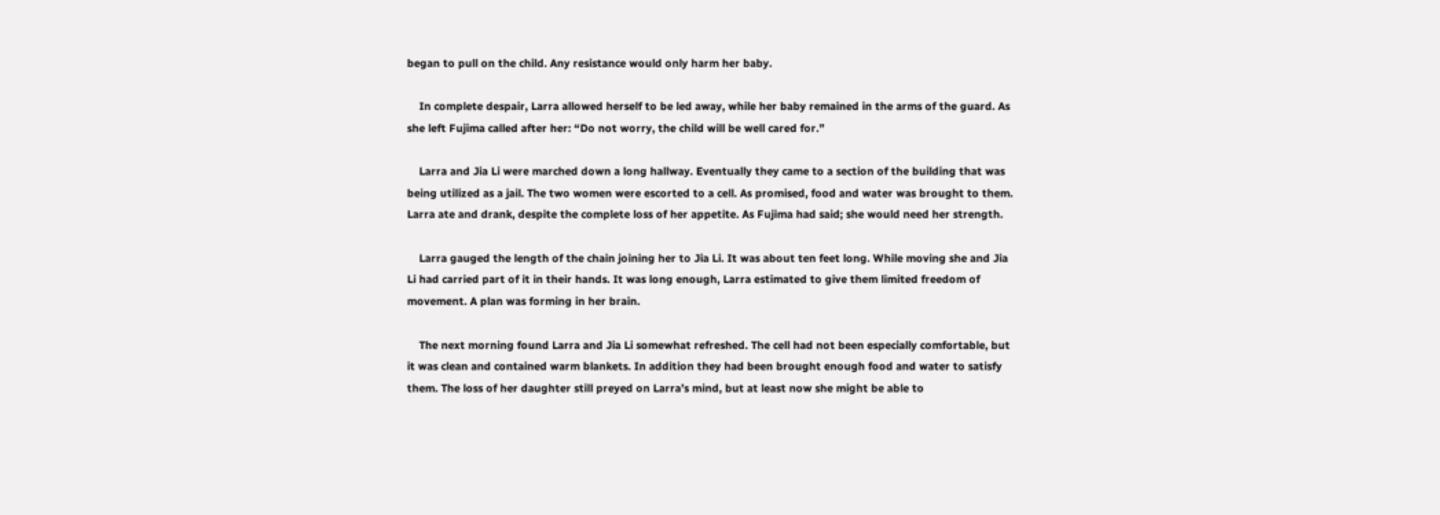began to pull on the child. Any resistance would only harm her baby.

    In complete despair, Larra allowed herself to be led away, while her baby remained in the arms of the guard. As she left Fujima called after her: “Do not worry, the child will be well cared for.”

    Larra and Jia Li were marched down a long hallway. Eventually they came to a section of the building that was being utilized as a jail. The two women were escorted to a cell. As promised, food and water was brought to them. Larra ate and drank, despite the complete loss of her appetite. As Fujima had said; she would need her strength.

    Larra gauged the length of the chain joining her to Jia Li. It was about ten feet long. While moving she and Jia Li had carried part of it in their hands. It was long enough, Larra estimated to give them limited freedom of movement. A plan was forming in her brain.

    The next morning found Larra and Jia Li somewhat refreshed. The cell had not been especially comfortable, but it was clean and contained warm blankets. In addition they had been brought enough food and water to satisfy them. The loss of her daughter still preyed on Larra’s mind, but at least now she might be able to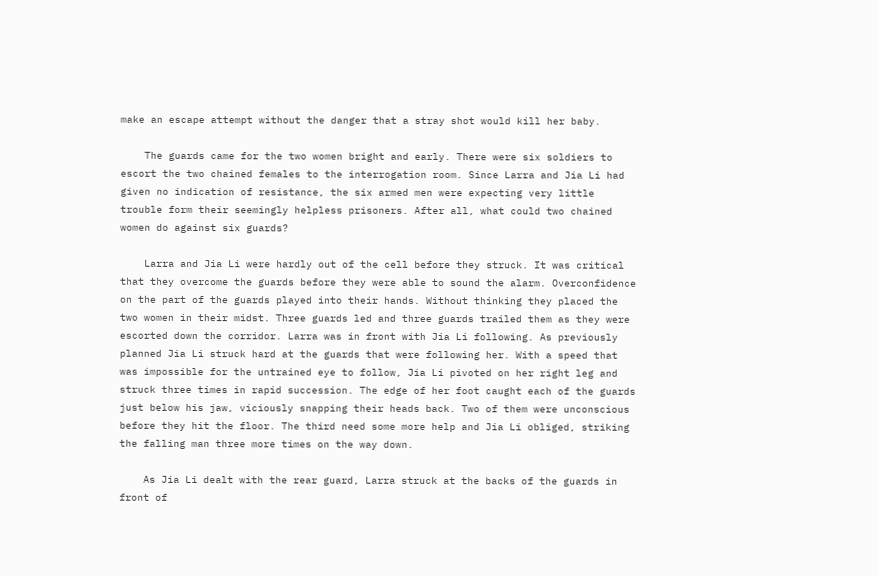make an escape attempt without the danger that a stray shot would kill her baby.

    The guards came for the two women bright and early. There were six soldiers to escort the two chained females to the interrogation room. Since Larra and Jia Li had given no indication of resistance, the six armed men were expecting very little trouble form their seemingly helpless prisoners. After all, what could two chained women do against six guards?

    Larra and Jia Li were hardly out of the cell before they struck. It was critical that they overcome the guards before they were able to sound the alarm. Overconfidence on the part of the guards played into their hands. Without thinking they placed the two women in their midst. Three guards led and three guards trailed them as they were escorted down the corridor. Larra was in front with Jia Li following. As previously planned Jia Li struck hard at the guards that were following her. With a speed that was impossible for the untrained eye to follow, Jia Li pivoted on her right leg and struck three times in rapid succession. The edge of her foot caught each of the guards just below his jaw, viciously snapping their heads back. Two of them were unconscious before they hit the floor. The third need some more help and Jia Li obliged, striking the falling man three more times on the way down.

    As Jia Li dealt with the rear guard, Larra struck at the backs of the guards in front of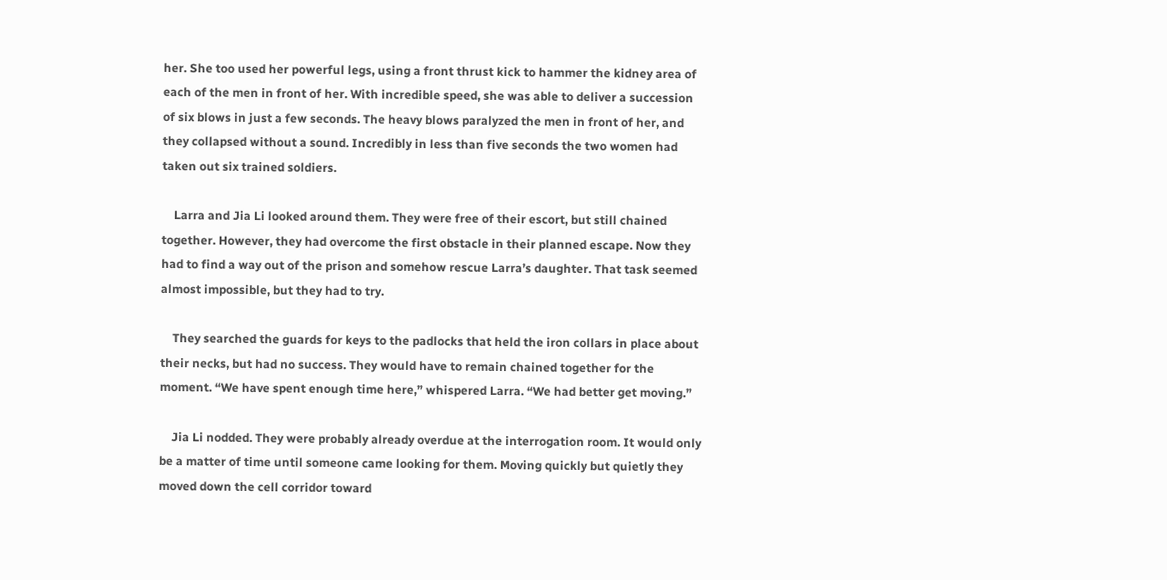her. She too used her powerful legs, using a front thrust kick to hammer the kidney area of each of the men in front of her. With incredible speed, she was able to deliver a succession of six blows in just a few seconds. The heavy blows paralyzed the men in front of her, and they collapsed without a sound. Incredibly in less than five seconds the two women had taken out six trained soldiers.

    Larra and Jia Li looked around them. They were free of their escort, but still chained together. However, they had overcome the first obstacle in their planned escape. Now they had to find a way out of the prison and somehow rescue Larra’s daughter. That task seemed almost impossible, but they had to try.

    They searched the guards for keys to the padlocks that held the iron collars in place about their necks, but had no success. They would have to remain chained together for the moment. “We have spent enough time here,” whispered Larra. “We had better get moving.”

    Jia Li nodded. They were probably already overdue at the interrogation room. It would only be a matter of time until someone came looking for them. Moving quickly but quietly they moved down the cell corridor toward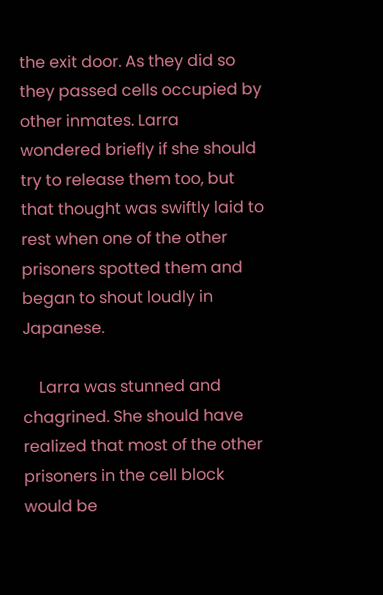the exit door. As they did so they passed cells occupied by other inmates. Larra wondered briefly if she should try to release them too, but that thought was swiftly laid to rest when one of the other prisoners spotted them and began to shout loudly in Japanese.

    Larra was stunned and chagrined. She should have realized that most of the other prisoners in the cell block would be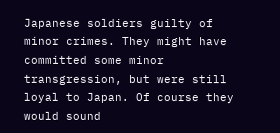Japanese soldiers guilty of minor crimes. They might have committed some minor transgression, but were still loyal to Japan. Of course they would sound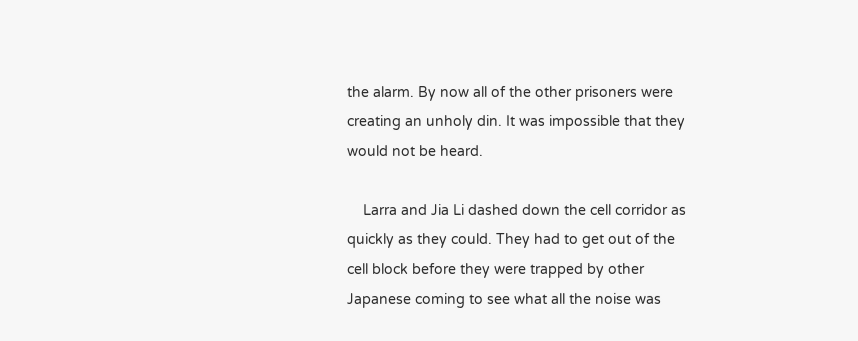the alarm. By now all of the other prisoners were creating an unholy din. It was impossible that they would not be heard.

    Larra and Jia Li dashed down the cell corridor as quickly as they could. They had to get out of the cell block before they were trapped by other Japanese coming to see what all the noise was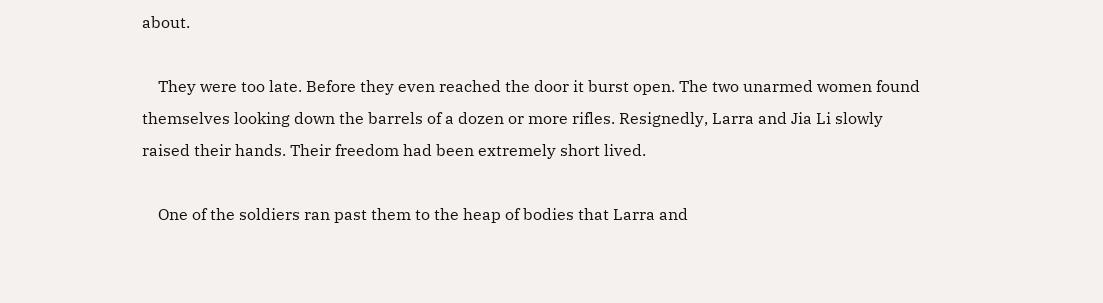about.

    They were too late. Before they even reached the door it burst open. The two unarmed women found themselves looking down the barrels of a dozen or more rifles. Resignedly, Larra and Jia Li slowly raised their hands. Their freedom had been extremely short lived.

    One of the soldiers ran past them to the heap of bodies that Larra and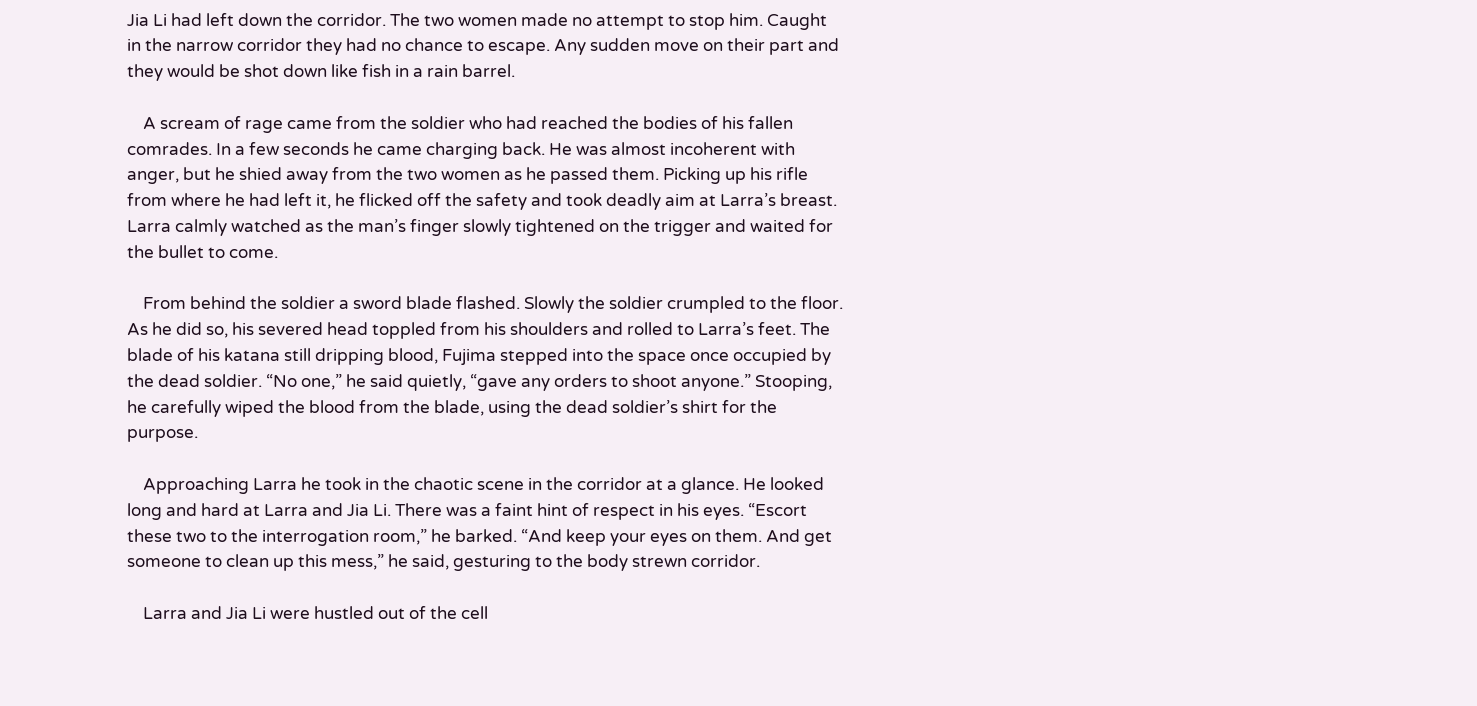Jia Li had left down the corridor. The two women made no attempt to stop him. Caught in the narrow corridor they had no chance to escape. Any sudden move on their part and they would be shot down like fish in a rain barrel.

    A scream of rage came from the soldier who had reached the bodies of his fallen comrades. In a few seconds he came charging back. He was almost incoherent with anger, but he shied away from the two women as he passed them. Picking up his rifle from where he had left it, he flicked off the safety and took deadly aim at Larra’s breast. Larra calmly watched as the man’s finger slowly tightened on the trigger and waited for the bullet to come.

    From behind the soldier a sword blade flashed. Slowly the soldier crumpled to the floor. As he did so, his severed head toppled from his shoulders and rolled to Larra’s feet. The blade of his katana still dripping blood, Fujima stepped into the space once occupied by the dead soldier. “No one,” he said quietly, “gave any orders to shoot anyone.” Stooping, he carefully wiped the blood from the blade, using the dead soldier’s shirt for the purpose.

    Approaching Larra he took in the chaotic scene in the corridor at a glance. He looked long and hard at Larra and Jia Li. There was a faint hint of respect in his eyes. “Escort these two to the interrogation room,” he barked. “And keep your eyes on them. And get someone to clean up this mess,” he said, gesturing to the body strewn corridor.

    Larra and Jia Li were hustled out of the cell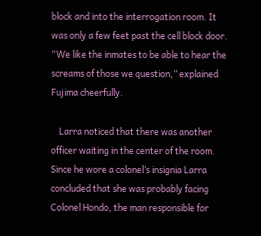block and into the interrogation room. It was only a few feet past the cell block door. “We like the inmates to be able to hear the screams of those we question,” explained Fujima cheerfully.

    Larra noticed that there was another officer waiting in the center of the room. Since he wore a colonel’s insignia Larra concluded that she was probably facing Colonel Hondo, the man responsible for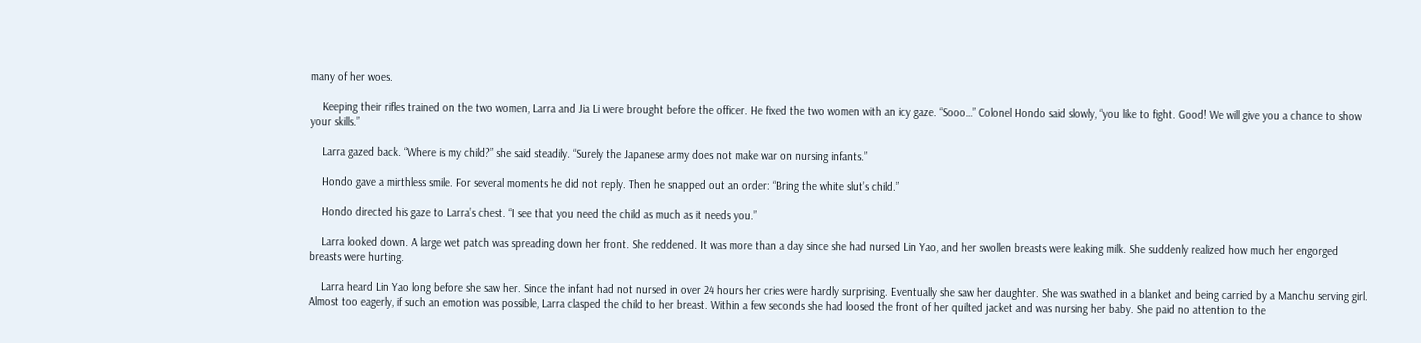many of her woes.

    Keeping their rifles trained on the two women, Larra and Jia Li were brought before the officer. He fixed the two women with an icy gaze. “Sooo…” Colonel Hondo said slowly, “you like to fight. Good! We will give you a chance to show your skills.”

    Larra gazed back. “Where is my child?” she said steadily. “Surely the Japanese army does not make war on nursing infants.”

    Hondo gave a mirthless smile. For several moments he did not reply. Then he snapped out an order: “Bring the white slut’s child.”

    Hondo directed his gaze to Larra’s chest. “I see that you need the child as much as it needs you.”

    Larra looked down. A large wet patch was spreading down her front. She reddened. It was more than a day since she had nursed Lin Yao, and her swollen breasts were leaking milk. She suddenly realized how much her engorged breasts were hurting.

    Larra heard Lin Yao long before she saw her. Since the infant had not nursed in over 24 hours her cries were hardly surprising. Eventually she saw her daughter. She was swathed in a blanket and being carried by a Manchu serving girl. Almost too eagerly, if such an emotion was possible, Larra clasped the child to her breast. Within a few seconds she had loosed the front of her quilted jacket and was nursing her baby. She paid no attention to the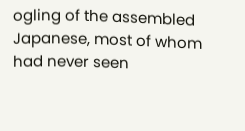ogling of the assembled Japanese, most of whom had never seen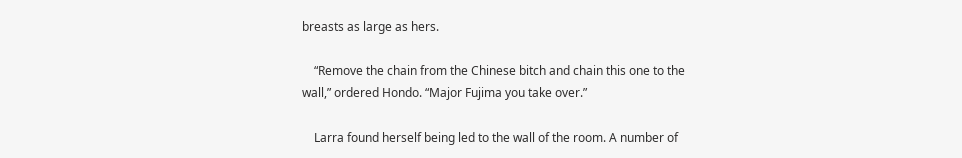breasts as large as hers.

    “Remove the chain from the Chinese bitch and chain this one to the wall,” ordered Hondo. “Major Fujima you take over.”

    Larra found herself being led to the wall of the room. A number of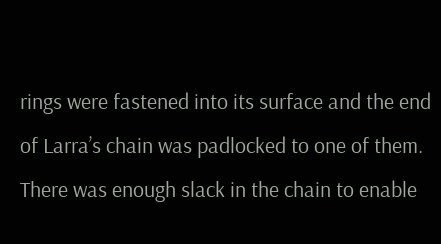rings were fastened into its surface and the end of Larra’s chain was padlocked to one of them. There was enough slack in the chain to enable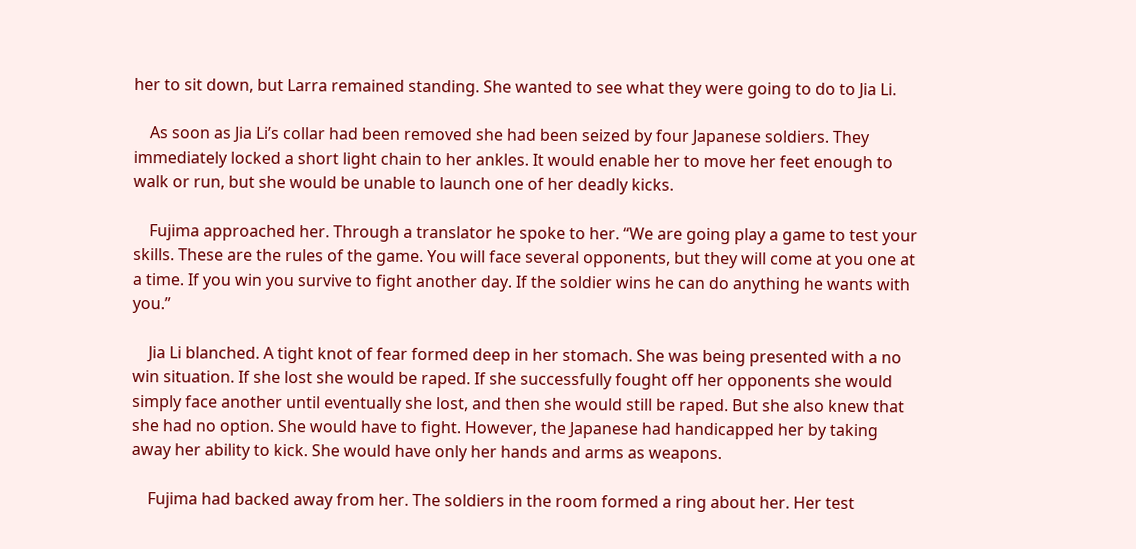her to sit down, but Larra remained standing. She wanted to see what they were going to do to Jia Li.

    As soon as Jia Li’s collar had been removed she had been seized by four Japanese soldiers. They immediately locked a short light chain to her ankles. It would enable her to move her feet enough to walk or run, but she would be unable to launch one of her deadly kicks.

    Fujima approached her. Through a translator he spoke to her. “We are going play a game to test your skills. These are the rules of the game. You will face several opponents, but they will come at you one at a time. If you win you survive to fight another day. If the soldier wins he can do anything he wants with you.”

    Jia Li blanched. A tight knot of fear formed deep in her stomach. She was being presented with a no win situation. If she lost she would be raped. If she successfully fought off her opponents she would simply face another until eventually she lost, and then she would still be raped. But she also knew that she had no option. She would have to fight. However, the Japanese had handicapped her by taking away her ability to kick. She would have only her hands and arms as weapons.

    Fujima had backed away from her. The soldiers in the room formed a ring about her. Her test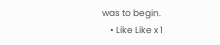was to begin.
    • Like Like x 1